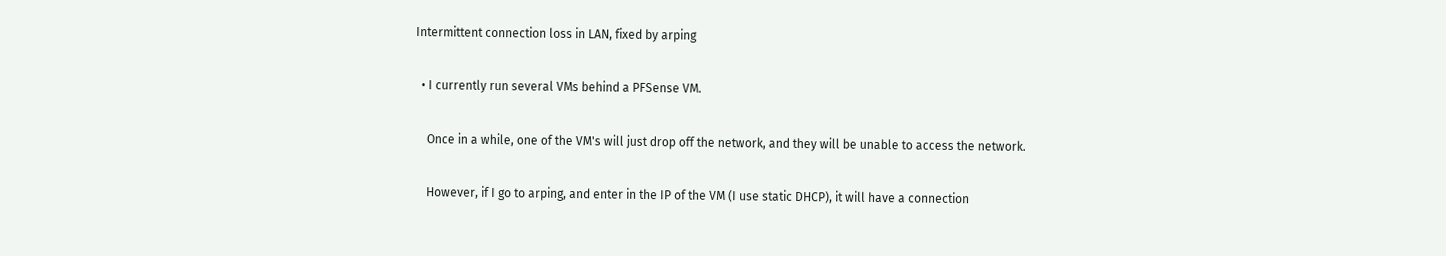Intermittent connection loss in LAN, fixed by arping

  • I currently run several VMs behind a PFSense VM.

    Once in a while, one of the VM's will just drop off the network, and they will be unable to access the network.

    However, if I go to arping, and enter in the IP of the VM (I use static DHCP), it will have a connection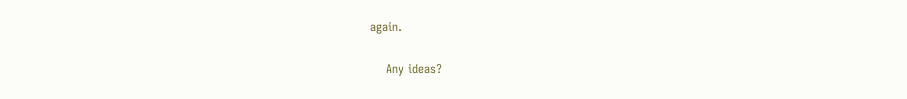again.

    Any ideas?